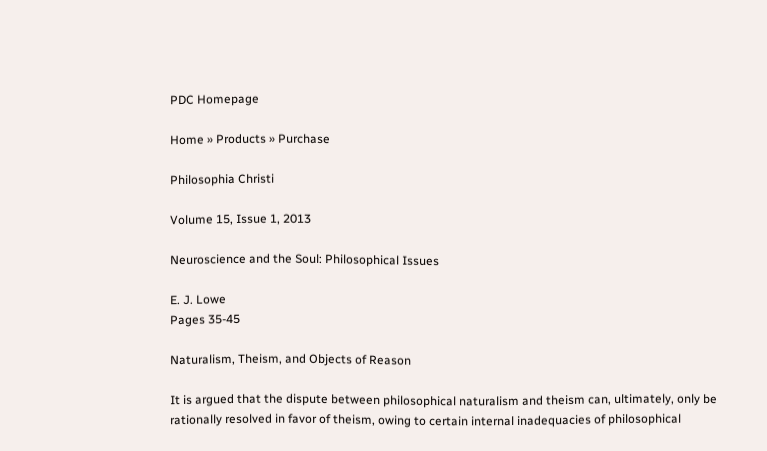PDC Homepage

Home » Products » Purchase

Philosophia Christi

Volume 15, Issue 1, 2013

Neuroscience and the Soul: Philosophical Issues

E. J. Lowe
Pages 35-45

Naturalism, Theism, and Objects of Reason

It is argued that the dispute between philosophical naturalism and theism can, ultimately, only be rationally resolved in favor of theism, owing to certain internal inadequacies of philosophical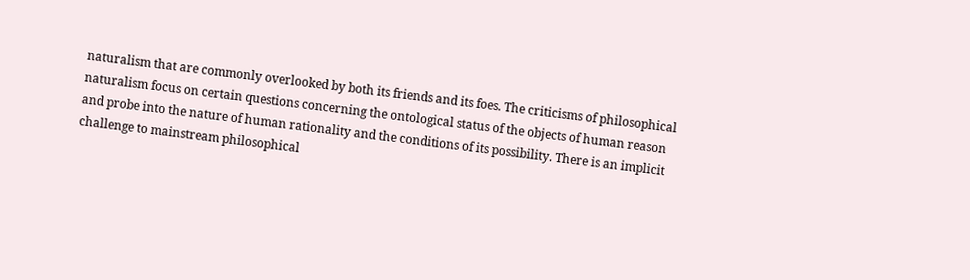naturalism that are commonly overlooked by both its friends and its foes. The criticisms of philosophical naturalism focus on certain questions concerning the ontological status of the objects of human reason and probe into the nature of human rationality and the conditions of its possibility. There is an implicit challenge to mainstream philosophical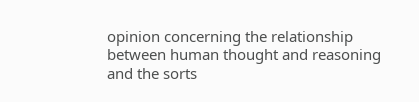opinion concerning the relationship between human thought and reasoning and the sorts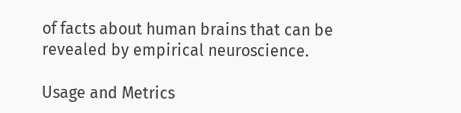of facts about human brains that can be revealed by empirical neuroscience.

Usage and Metrics